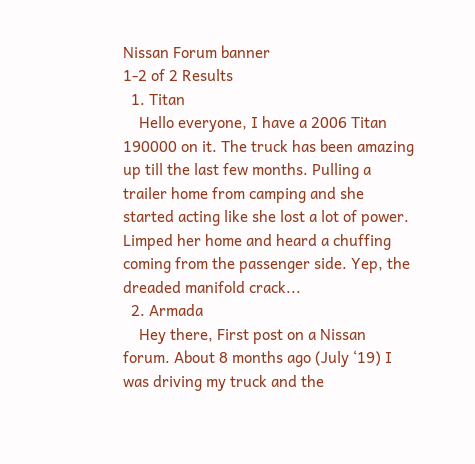Nissan Forum banner
1-2 of 2 Results
  1. Titan
    Hello everyone, I have a 2006 Titan 190000 on it. The truck has been amazing up till the last few months. Pulling a trailer home from camping and she started acting like she lost a lot of power. Limped her home and heard a chuffing coming from the passenger side. Yep, the dreaded manifold crack...
  2. Armada
    Hey there, First post on a Nissan forum. About 8 months ago (July ‘19) I was driving my truck and the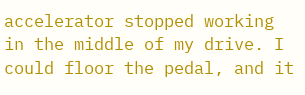accelerator stopped working in the middle of my drive. I could floor the pedal, and it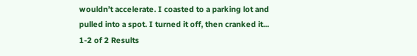wouldn’t accelerate. I coasted to a parking lot and pulled into a spot. I turned it off, then cranked it...
1-2 of 2 Results